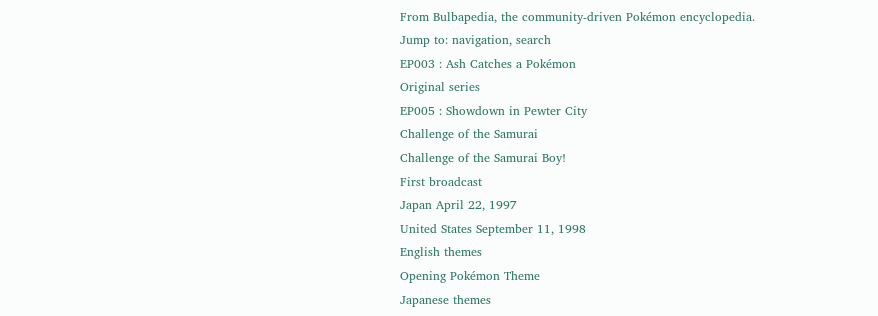From Bulbapedia, the community-driven Pokémon encyclopedia.
Jump to: navigation, search
EP003 : Ash Catches a Pokémon
Original series
EP005 : Showdown in Pewter City
Challenge of the Samurai
Challenge of the Samurai Boy!
First broadcast
Japan April 22, 1997
United States September 11, 1998
English themes
Opening Pokémon Theme
Japanese themes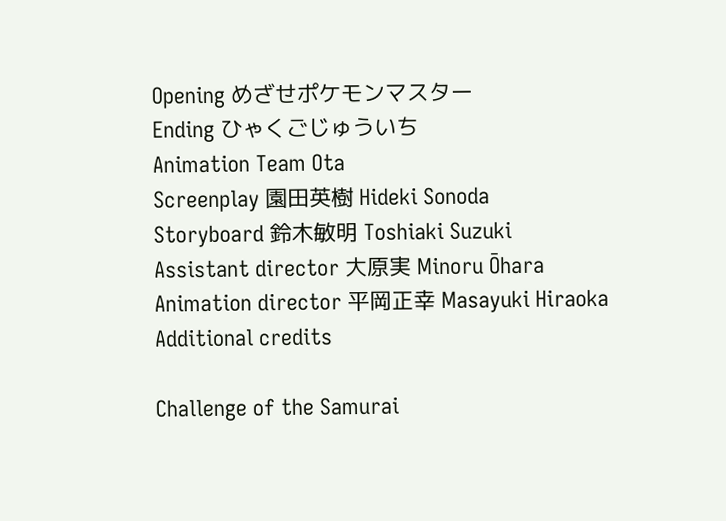Opening めざせポケモンマスター
Ending ひゃくごじゅういち
Animation Team Ota
Screenplay 園田英樹 Hideki Sonoda
Storyboard 鈴木敏明 Toshiaki Suzuki
Assistant director 大原実 Minoru Ōhara
Animation director 平岡正幸 Masayuki Hiraoka
Additional credits

Challenge of the Samurai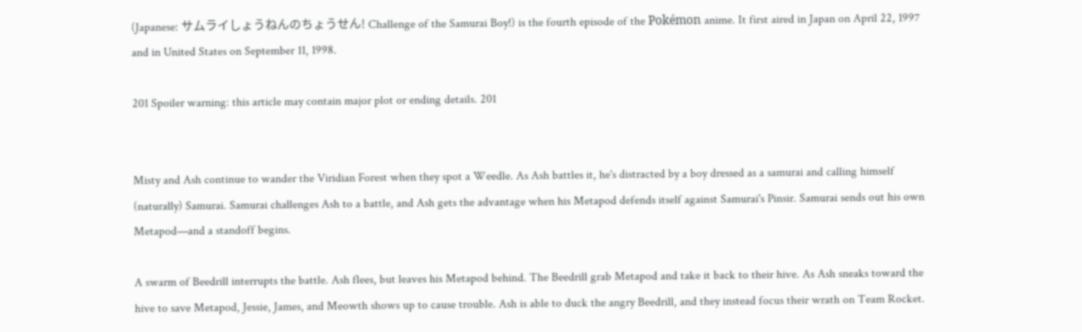(Japanese: サムライしょうねんのちょうせん! Challenge of the Samurai Boy!) is the fourth episode of the Pokémon anime. It first aired in Japan on April 22, 1997 and in United States on September 11, 1998.

201 Spoiler warning: this article may contain major plot or ending details. 201


Misty and Ash continue to wander the Viridian Forest when they spot a Weedle. As Ash battles it, he's distracted by a boy dressed as a samurai and calling himself (naturally) Samurai. Samurai challenges Ash to a battle, and Ash gets the advantage when his Metapod defends itself against Samurai's Pinsir. Samurai sends out his own Metapod—and a standoff begins.

A swarm of Beedrill interrupts the battle. Ash flees, but leaves his Metapod behind. The Beedrill grab Metapod and take it back to their hive. As Ash sneaks toward the hive to save Metapod, Jessie, James, and Meowth shows up to cause trouble. Ash is able to duck the angry Beedrill, and they instead focus their wrath on Team Rocket.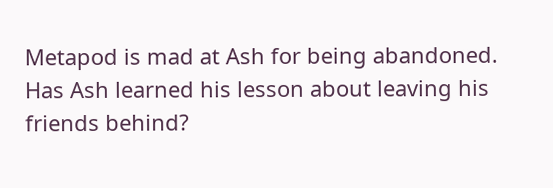Metapod is mad at Ash for being abandoned. Has Ash learned his lesson about leaving his friends behind?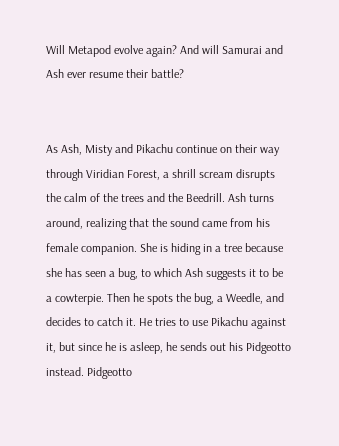Will Metapod evolve again? And will Samurai and Ash ever resume their battle?


As Ash, Misty and Pikachu continue on their way through Viridian Forest, a shrill scream disrupts the calm of the trees and the Beedrill. Ash turns around, realizing that the sound came from his female companion. She is hiding in a tree because she has seen a bug, to which Ash suggests it to be a cowterpie. Then he spots the bug, a Weedle, and decides to catch it. He tries to use Pikachu against it, but since he is asleep, he sends out his Pidgeotto instead. Pidgeotto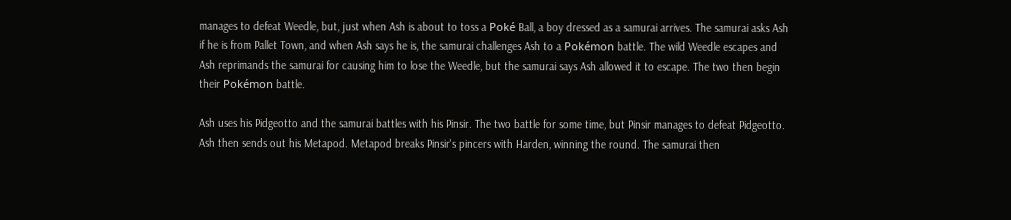manages to defeat Weedle, but, just when Ash is about to toss a Poké Ball, a boy dressed as a samurai arrives. The samurai asks Ash if he is from Pallet Town, and when Ash says he is, the samurai challenges Ash to a Pokémon battle. The wild Weedle escapes and Ash reprimands the samurai for causing him to lose the Weedle, but the samurai says Ash allowed it to escape. The two then begin their Pokémon battle.

Ash uses his Pidgeotto and the samurai battles with his Pinsir. The two battle for some time, but Pinsir manages to defeat Pidgeotto. Ash then sends out his Metapod. Metapod breaks Pinsir's pincers with Harden, winning the round. The samurai then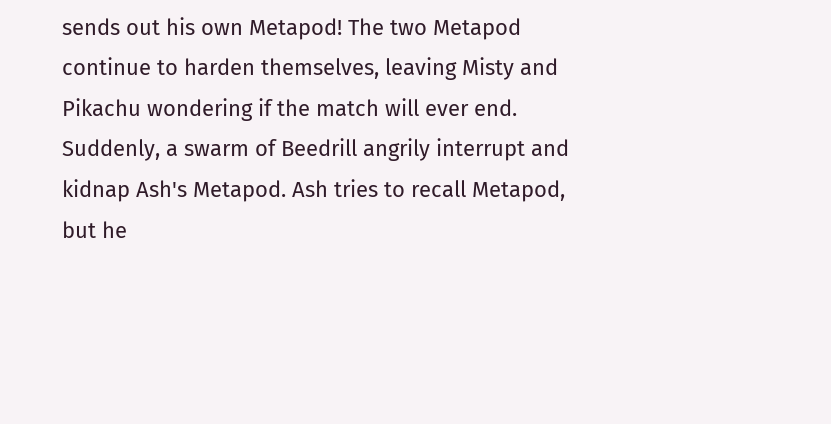sends out his own Metapod! The two Metapod continue to harden themselves, leaving Misty and Pikachu wondering if the match will ever end. Suddenly, a swarm of Beedrill angrily interrupt and kidnap Ash's Metapod. Ash tries to recall Metapod, but he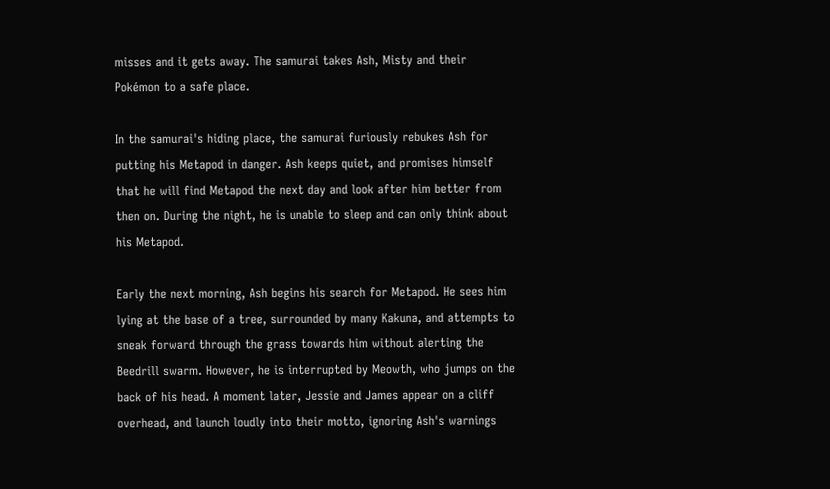misses and it gets away. The samurai takes Ash, Misty and their Pokémon to a safe place.

In the samurai's hiding place, the samurai furiously rebukes Ash for putting his Metapod in danger. Ash keeps quiet, and promises himself that he will find Metapod the next day and look after him better from then on. During the night, he is unable to sleep and can only think about his Metapod.

Early the next morning, Ash begins his search for Metapod. He sees him lying at the base of a tree, surrounded by many Kakuna, and attempts to sneak forward through the grass towards him without alerting the Beedrill swarm. However, he is interrupted by Meowth, who jumps on the back of his head. A moment later, Jessie and James appear on a cliff overhead, and launch loudly into their motto, ignoring Ash's warnings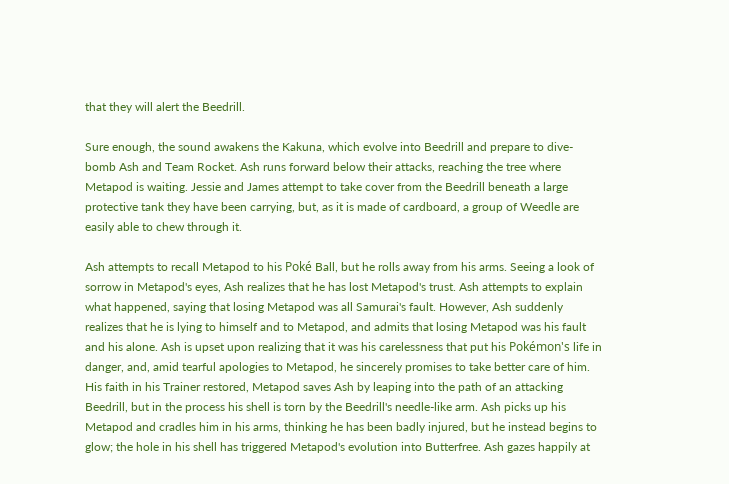that they will alert the Beedrill.

Sure enough, the sound awakens the Kakuna, which evolve into Beedrill and prepare to dive-bomb Ash and Team Rocket. Ash runs forward below their attacks, reaching the tree where Metapod is waiting. Jessie and James attempt to take cover from the Beedrill beneath a large protective tank they have been carrying, but, as it is made of cardboard, a group of Weedle are easily able to chew through it.

Ash attempts to recall Metapod to his Poké Ball, but he rolls away from his arms. Seeing a look of sorrow in Metapod's eyes, Ash realizes that he has lost Metapod's trust. Ash attempts to explain what happened, saying that losing Metapod was all Samurai's fault. However, Ash suddenly realizes that he is lying to himself and to Metapod, and admits that losing Metapod was his fault and his alone. Ash is upset upon realizing that it was his carelessness that put his Pokémon's life in danger, and, amid tearful apologies to Metapod, he sincerely promises to take better care of him. His faith in his Trainer restored, Metapod saves Ash by leaping into the path of an attacking Beedrill, but in the process his shell is torn by the Beedrill's needle-like arm. Ash picks up his Metapod and cradles him in his arms, thinking he has been badly injured, but he instead begins to glow; the hole in his shell has triggered Metapod's evolution into Butterfree. Ash gazes happily at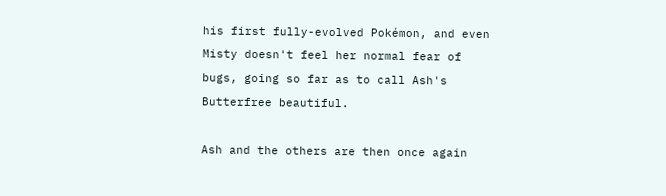his first fully-evolved Pokémon, and even Misty doesn't feel her normal fear of bugs, going so far as to call Ash's Butterfree beautiful.

Ash and the others are then once again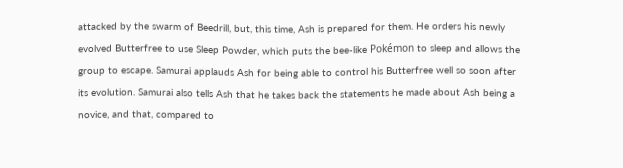attacked by the swarm of Beedrill, but, this time, Ash is prepared for them. He orders his newly evolved Butterfree to use Sleep Powder, which puts the bee-like Pokémon to sleep and allows the group to escape. Samurai applauds Ash for being able to control his Butterfree well so soon after its evolution. Samurai also tells Ash that he takes back the statements he made about Ash being a novice, and that, compared to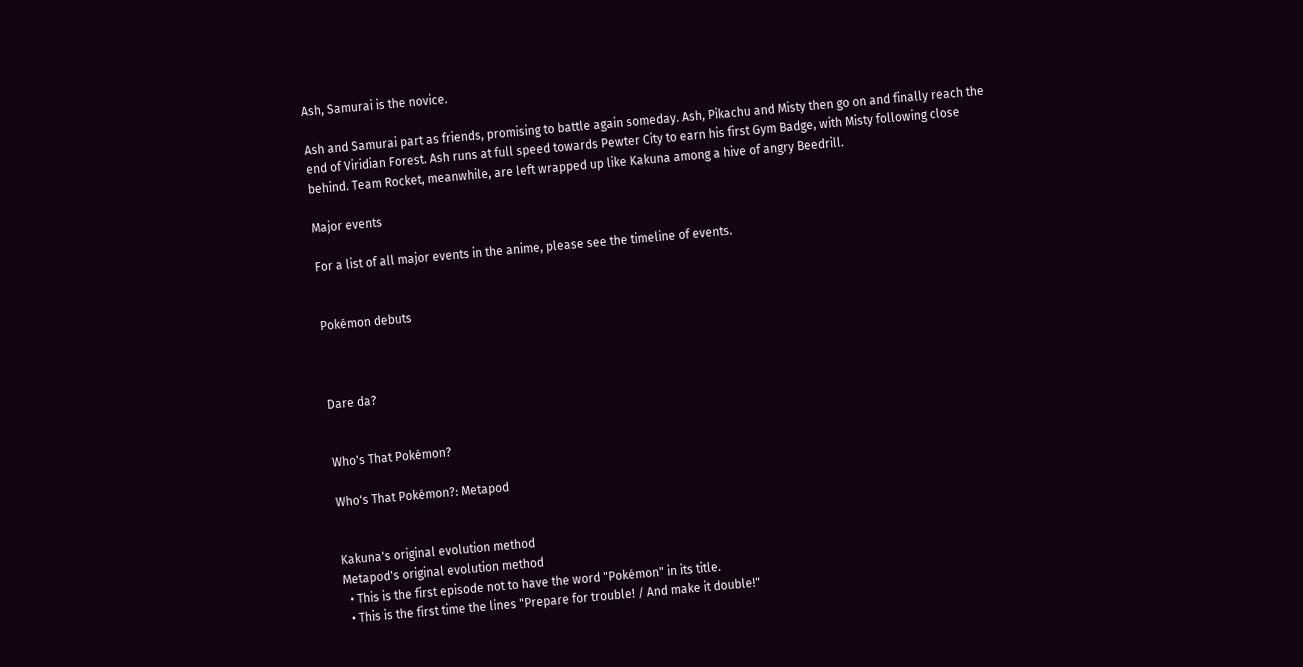Ash, Samurai is the novice.

Ash and Samurai part as friends, promising to battle again someday. Ash, Pikachu and Misty then go on and finally reach the end of Viridian Forest. Ash runs at full speed towards Pewter City to earn his first Gym Badge, with Misty following close behind. Team Rocket, meanwhile, are left wrapped up like Kakuna among a hive of angry Beedrill.

Major events

For a list of all major events in the anime, please see the timeline of events.


Pokémon debuts



Dare da?


Who's That Pokémon?

Who's That Pokémon?: Metapod


Kakuna's original evolution method
Metapod's original evolution method
  • This is the first episode not to have the word "Pokémon" in its title.
  • This is the first time the lines "Prepare for trouble! / And make it double!"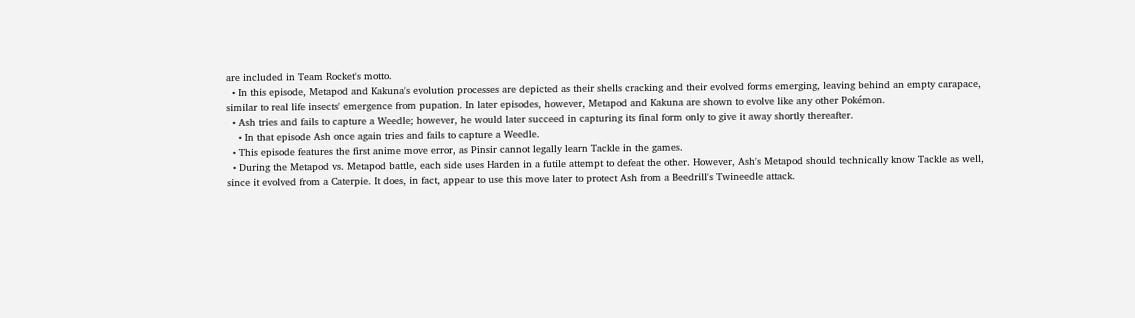are included in Team Rocket's motto.
  • In this episode, Metapod and Kakuna's evolution processes are depicted as their shells cracking and their evolved forms emerging, leaving behind an empty carapace, similar to real life insects' emergence from pupation. In later episodes, however, Metapod and Kakuna are shown to evolve like any other Pokémon.
  • Ash tries and fails to capture a Weedle; however, he would later succeed in capturing its final form only to give it away shortly thereafter.
    • In that episode Ash once again tries and fails to capture a Weedle.
  • This episode features the first anime move error, as Pinsir cannot legally learn Tackle in the games.
  • During the Metapod vs. Metapod battle, each side uses Harden in a futile attempt to defeat the other. However, Ash's Metapod should technically know Tackle as well, since it evolved from a Caterpie. It does, in fact, appear to use this move later to protect Ash from a Beedrill's Twineedle attack.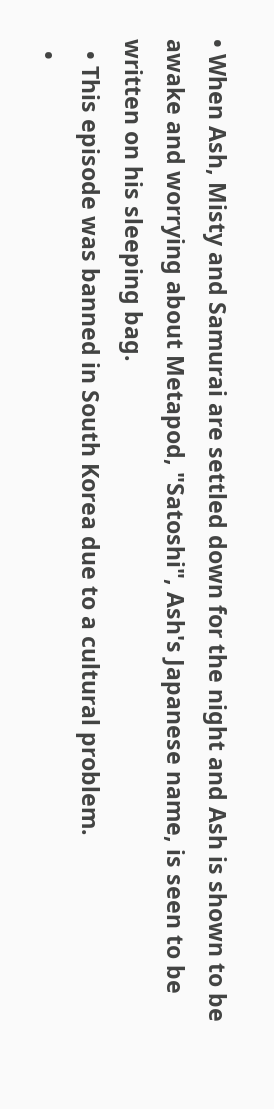• When Ash, Misty and Samurai are settled down for the night and Ash is shown to be awake and worrying about Metapod, "Satoshi", Ash's Japanese name, is seen to be written on his sleeping bag.
  • This episode was banned in South Korea due to a cultural problem.
  •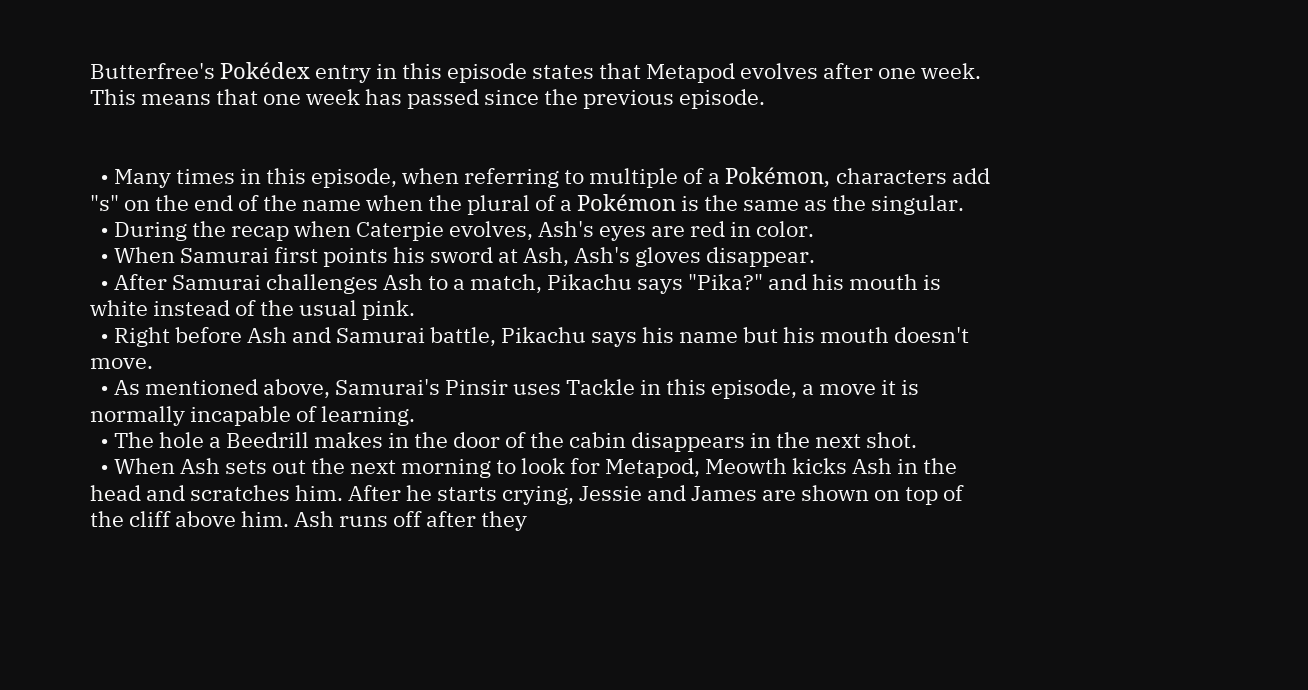Butterfree's Pokédex entry in this episode states that Metapod evolves after one week. This means that one week has passed since the previous episode.


  • Many times in this episode, when referring to multiple of a Pokémon, characters add "s" on the end of the name when the plural of a Pokémon is the same as the singular.
  • During the recap when Caterpie evolves, Ash's eyes are red in color.
  • When Samurai first points his sword at Ash, Ash's gloves disappear.
  • After Samurai challenges Ash to a match, Pikachu says "Pika?" and his mouth is white instead of the usual pink.
  • Right before Ash and Samurai battle, Pikachu says his name but his mouth doesn't move.
  • As mentioned above, Samurai's Pinsir uses Tackle in this episode, a move it is normally incapable of learning.
  • The hole a Beedrill makes in the door of the cabin disappears in the next shot.
  • When Ash sets out the next morning to look for Metapod, Meowth kicks Ash in the head and scratches him. After he starts crying, Jessie and James are shown on top of the cliff above him. Ash runs off after they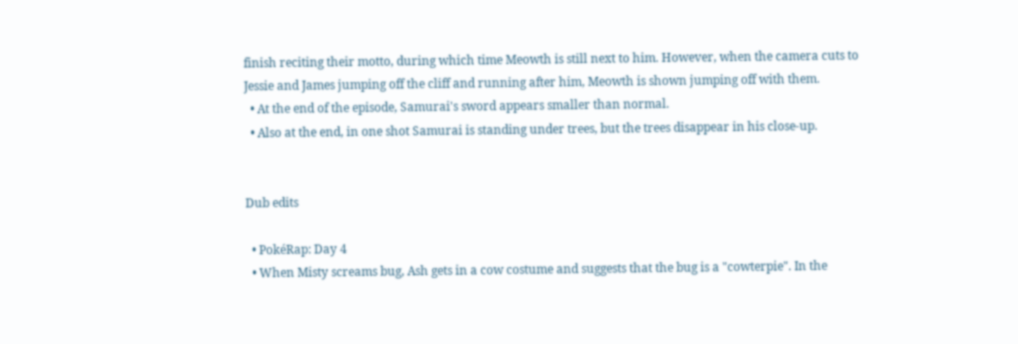finish reciting their motto, during which time Meowth is still next to him. However, when the camera cuts to Jessie and James jumping off the cliff and running after him, Meowth is shown jumping off with them.
  • At the end of the episode, Samurai's sword appears smaller than normal.
  • Also at the end, in one shot Samurai is standing under trees, but the trees disappear in his close-up.


Dub edits

  • PokéRap: Day 4
  • When Misty screams bug, Ash gets in a cow costume and suggests that the bug is a "cowterpie". In the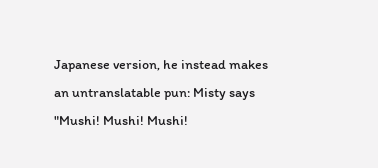Japanese version, he instead makes an untranslatable pun: Misty says "Mushi! Mushi! Mushi!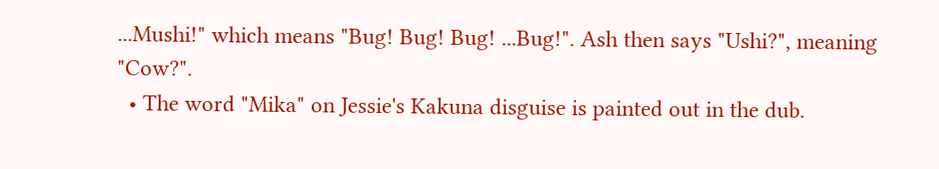...Mushi!" which means "Bug! Bug! Bug! ...Bug!". Ash then says "Ushi?", meaning "Cow?".
  • The word "Mika" on Jessie's Kakuna disguise is painted out in the dub.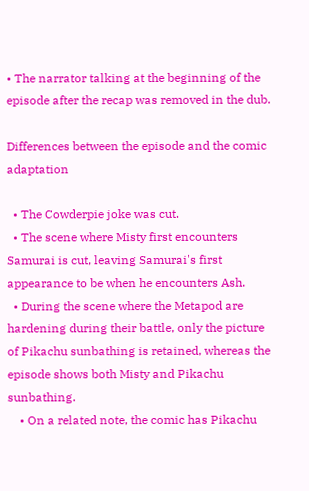• The narrator talking at the beginning of the episode after the recap was removed in the dub.

Differences between the episode and the comic adaptation

  • The Cowderpie joke was cut.
  • The scene where Misty first encounters Samurai is cut, leaving Samurai's first appearance to be when he encounters Ash.
  • During the scene where the Metapod are hardening during their battle, only the picture of Pikachu sunbathing is retained, whereas the episode shows both Misty and Pikachu sunbathing.
    • On a related note, the comic has Pikachu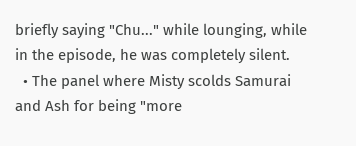briefly saying "Chu..." while lounging, while in the episode, he was completely silent.
  • The panel where Misty scolds Samurai and Ash for being "more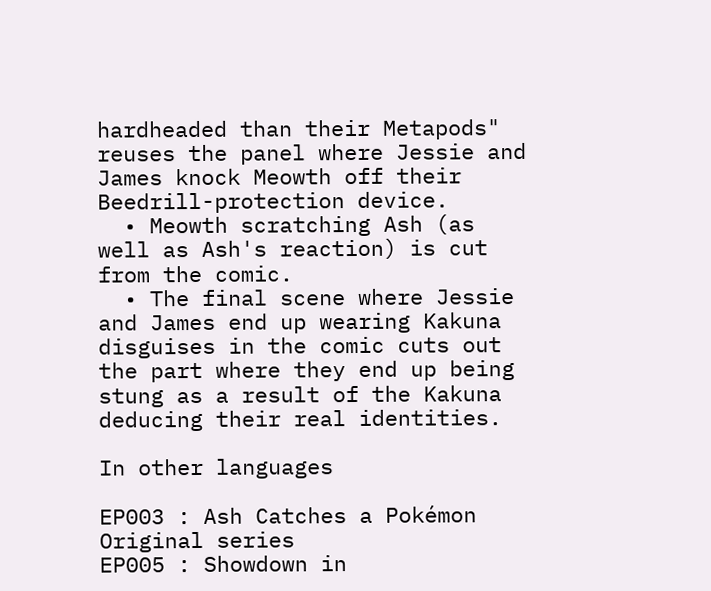hardheaded than their Metapods" reuses the panel where Jessie and James knock Meowth off their Beedrill-protection device.
  • Meowth scratching Ash (as well as Ash's reaction) is cut from the comic.
  • The final scene where Jessie and James end up wearing Kakuna disguises in the comic cuts out the part where they end up being stung as a result of the Kakuna deducing their real identities.

In other languages

EP003 : Ash Catches a Pokémon
Original series
EP005 : Showdown in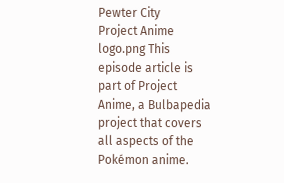Pewter City
Project Anime logo.png This episode article is part of Project Anime, a Bulbapedia project that covers all aspects of the Pokémon anime.